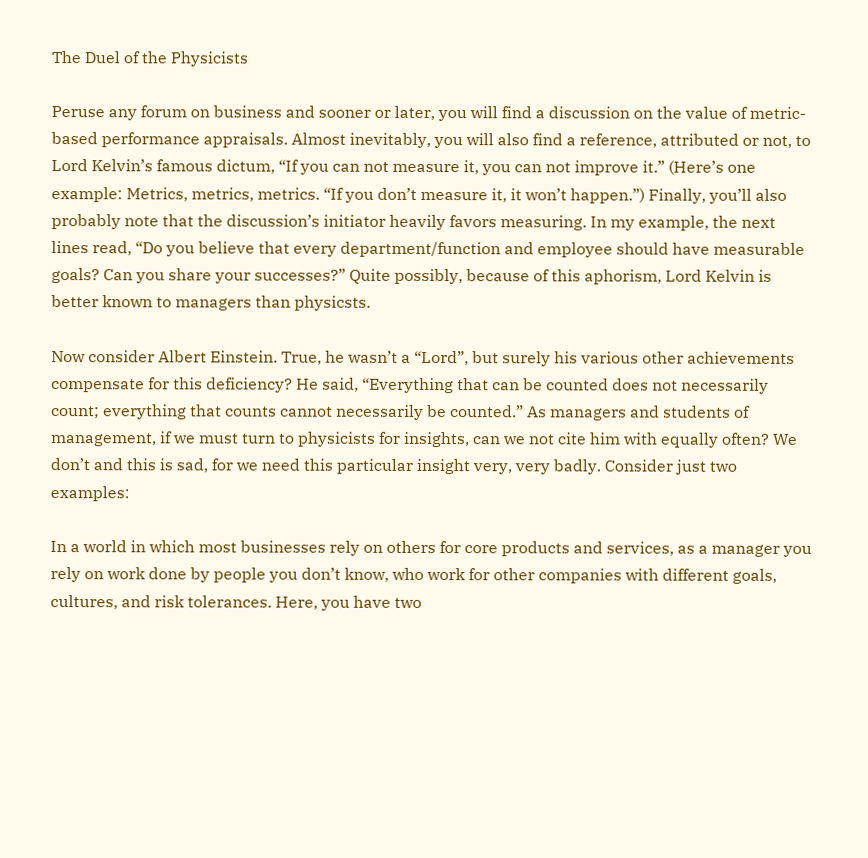The Duel of the Physicists

Peruse any forum on business and sooner or later, you will find a discussion on the value of metric-based performance appraisals. Almost inevitably, you will also find a reference, attributed or not, to Lord Kelvin’s famous dictum, “If you can not measure it, you can not improve it.” (Here’s one example: Metrics, metrics, metrics. “If you don’t measure it, it won’t happen.”) Finally, you’ll also probably note that the discussion’s initiator heavily favors measuring. In my example, the next lines read, “Do you believe that every department/function and employee should have measurable goals? Can you share your successes?” Quite possibly, because of this aphorism, Lord Kelvin is better known to managers than physicsts.

Now consider Albert Einstein. True, he wasn’t a “Lord”, but surely his various other achievements compensate for this deficiency? He said, “Everything that can be counted does not necessarily count; everything that counts cannot necessarily be counted.” As managers and students of management, if we must turn to physicists for insights, can we not cite him with equally often? We don’t and this is sad, for we need this particular insight very, very badly. Consider just two examples:

In a world in which most businesses rely on others for core products and services, as a manager you rely on work done by people you don’t know, who work for other companies with different goals, cultures, and risk tolerances. Here, you have two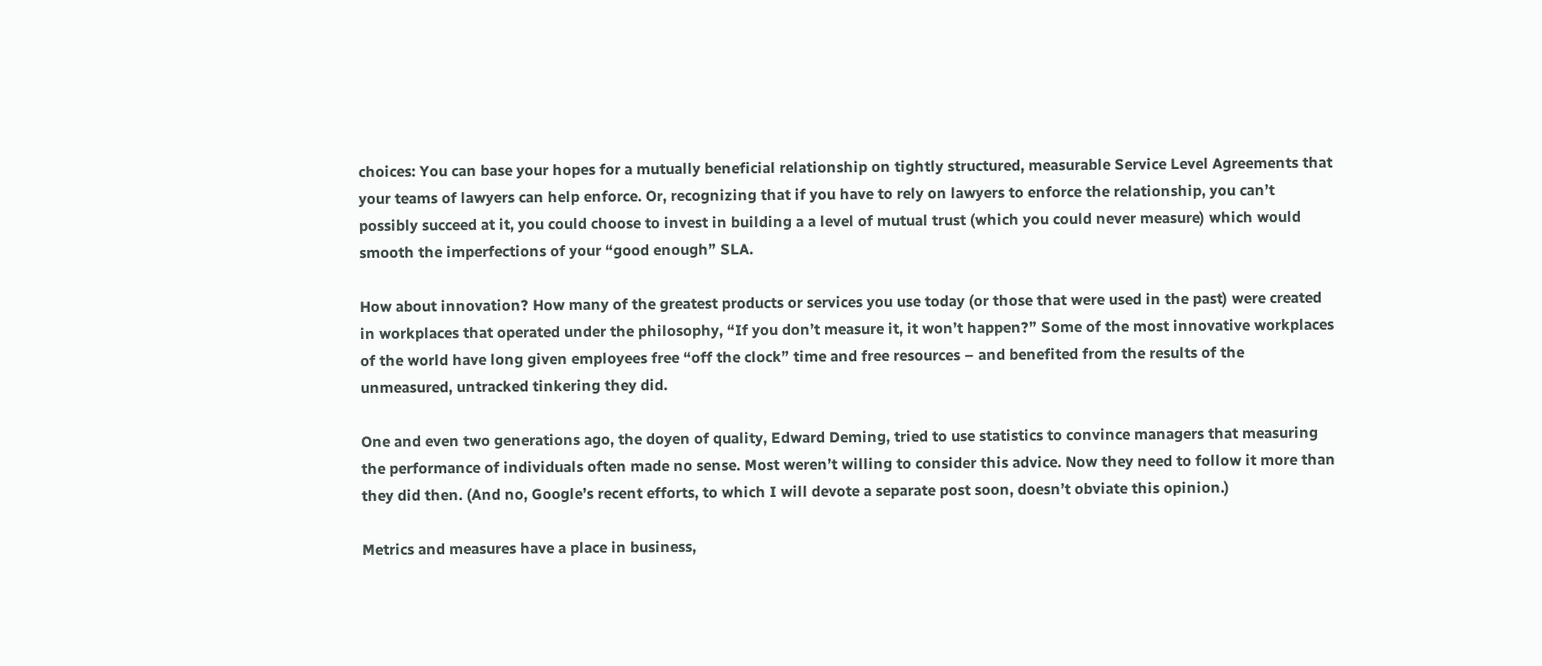choices: You can base your hopes for a mutually beneficial relationship on tightly structured, measurable Service Level Agreements that your teams of lawyers can help enforce. Or, recognizing that if you have to rely on lawyers to enforce the relationship, you can’t possibly succeed at it, you could choose to invest in building a a level of mutual trust (which you could never measure) which would smooth the imperfections of your “good enough” SLA.

How about innovation? How many of the greatest products or services you use today (or those that were used in the past) were created in workplaces that operated under the philosophy, “If you don’t measure it, it won’t happen?” Some of the most innovative workplaces of the world have long given employees free “off the clock” time and free resources – and benefited from the results of the unmeasured, untracked tinkering they did.

One and even two generations ago, the doyen of quality, Edward Deming, tried to use statistics to convince managers that measuring the performance of individuals often made no sense. Most weren’t willing to consider this advice. Now they need to follow it more than they did then. (And no, Google’s recent efforts, to which I will devote a separate post soon, doesn’t obviate this opinion.)

Metrics and measures have a place in business,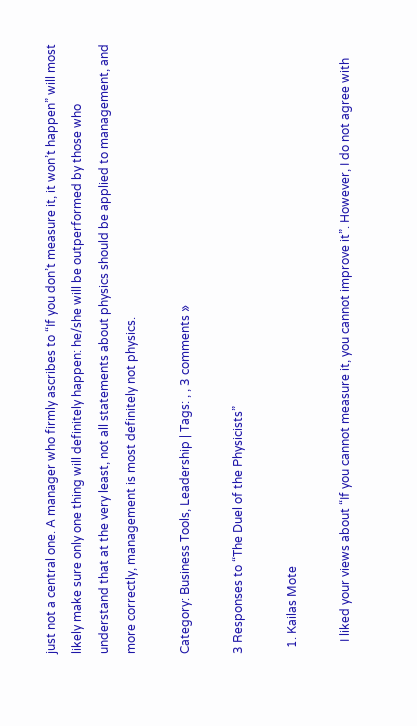just not a central one. A manager who firmly ascribes to “If you don’t measure it, it won’t happen” will most likely make sure only one thing will definitely happen: he/she will be outperformed by those who understand that at the very least, not all statements about physics should be applied to management, and more correctly, management is most definitely not physics.

Category: Business Tools, Leadership | Tags: , , 3 comments »

3 Responses to “The Duel of the Physicists”

  1. Kailas Mote

    I liked your views about “If you cannot measure it, you cannot improve it”. However, I do not agree with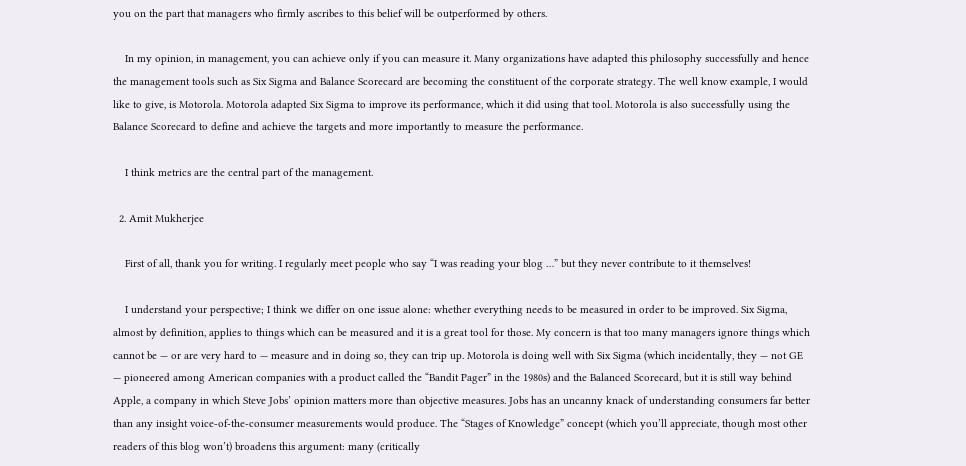you on the part that managers who firmly ascribes to this belief will be outperformed by others.

    In my opinion, in management, you can achieve only if you can measure it. Many organizations have adapted this philosophy successfully and hence the management tools such as Six Sigma and Balance Scorecard are becoming the constituent of the corporate strategy. The well know example, I would like to give, is Motorola. Motorola adapted Six Sigma to improve its performance, which it did using that tool. Motorola is also successfully using the Balance Scorecard to define and achieve the targets and more importantly to measure the performance.

    I think metrics are the central part of the management.

  2. Amit Mukherjee

    First of all, thank you for writing. I regularly meet people who say “I was reading your blog …” but they never contribute to it themselves!

    I understand your perspective; I think we differ on one issue alone: whether everything needs to be measured in order to be improved. Six Sigma, almost by definition, applies to things which can be measured and it is a great tool for those. My concern is that too many managers ignore things which cannot be — or are very hard to — measure and in doing so, they can trip up. Motorola is doing well with Six Sigma (which incidentally, they — not GE — pioneered among American companies with a product called the “Bandit Pager” in the 1980s) and the Balanced Scorecard, but it is still way behind Apple, a company in which Steve Jobs’ opinion matters more than objective measures. Jobs has an uncanny knack of understanding consumers far better than any insight voice-of-the-consumer measurements would produce. The “Stages of Knowledge” concept (which you’ll appreciate, though most other readers of this blog won’t) broadens this argument: many (critically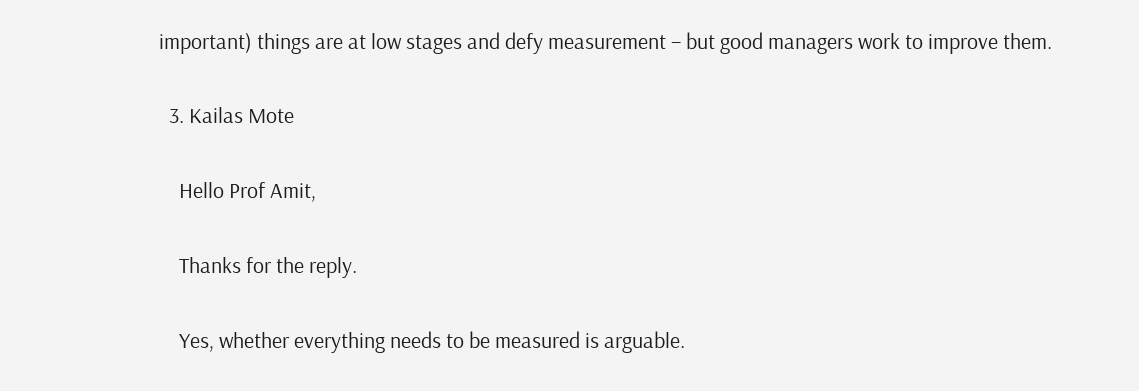important) things are at low stages and defy measurement – but good managers work to improve them.

  3. Kailas Mote

    Hello Prof Amit,

    Thanks for the reply.

    Yes, whether everything needs to be measured is arguable.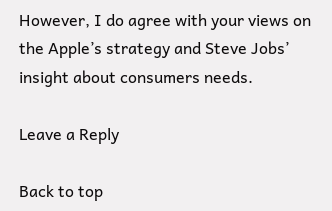However, I do agree with your views on the Apple’s strategy and Steve Jobs’ insight about consumers needs.

Leave a Reply

Back to top